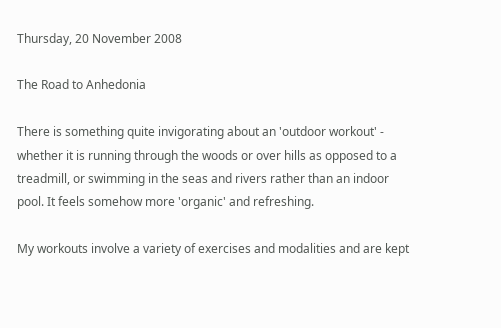Thursday, 20 November 2008

The Road to Anhedonia

There is something quite invigorating about an 'outdoor workout' - whether it is running through the woods or over hills as opposed to a treadmill, or swimming in the seas and rivers rather than an indoor pool. It feels somehow more 'organic' and refreshing.

My workouts involve a variety of exercises and modalities and are kept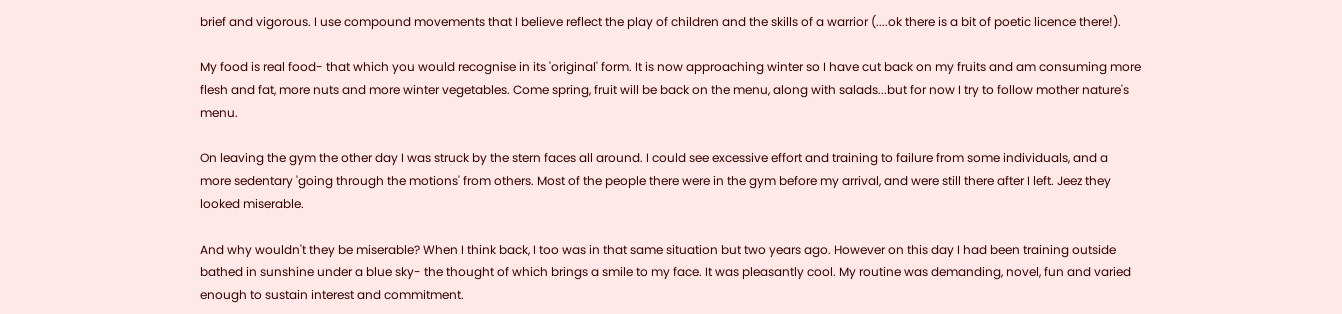brief and vigorous. I use compound movements that I believe reflect the play of children and the skills of a warrior (....ok there is a bit of poetic licence there!).

My food is real food- that which you would recognise in its 'original' form. It is now approaching winter so I have cut back on my fruits and am consuming more flesh and fat, more nuts and more winter vegetables. Come spring, fruit will be back on the menu, along with salads...but for now I try to follow mother nature's menu.

On leaving the gym the other day I was struck by the stern faces all around. I could see excessive effort and training to failure from some individuals, and a more sedentary 'going through the motions' from others. Most of the people there were in the gym before my arrival, and were still there after I left. Jeez they looked miserable.

And why wouldn't they be miserable? When I think back, I too was in that same situation but two years ago. However on this day I had been training outside bathed in sunshine under a blue sky- the thought of which brings a smile to my face. It was pleasantly cool. My routine was demanding, novel, fun and varied enough to sustain interest and commitment.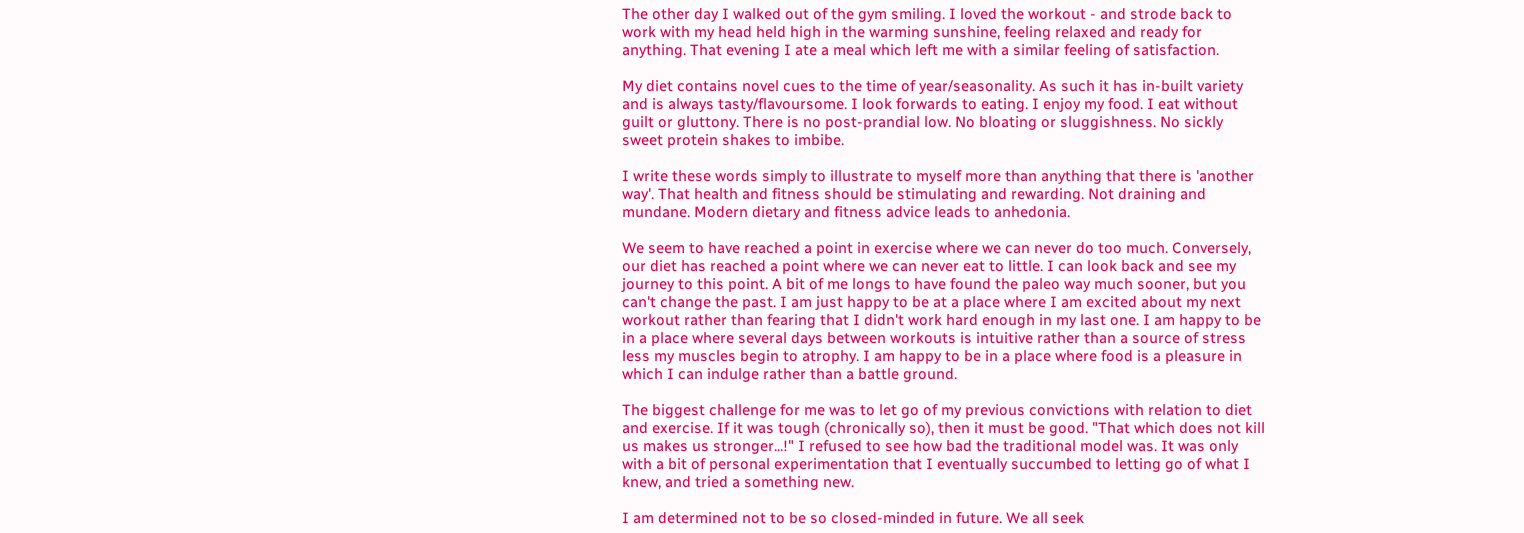The other day I walked out of the gym smiling. I loved the workout - and strode back to work with my head held high in the warming sunshine, feeling relaxed and ready for anything. That evening I ate a meal which left me with a similar feeling of satisfaction.

My diet contains novel cues to the time of year/seasonality. As such it has in-built variety and is always tasty/flavoursome. I look forwards to eating. I enjoy my food. I eat without guilt or gluttony. There is no post-prandial low. No bloating or sluggishness. No sickly sweet protein shakes to imbibe.

I write these words simply to illustrate to myself more than anything that there is 'another way'. That health and fitness should be stimulating and rewarding. Not draining and mundane. Modern dietary and fitness advice leads to anhedonia.

We seem to have reached a point in exercise where we can never do too much. Conversely, our diet has reached a point where we can never eat to little. I can look back and see my journey to this point. A bit of me longs to have found the paleo way much sooner, but you can't change the past. I am just happy to be at a place where I am excited about my next workout rather than fearing that I didn't work hard enough in my last one. I am happy to be in a place where several days between workouts is intuitive rather than a source of stress less my muscles begin to atrophy. I am happy to be in a place where food is a pleasure in which I can indulge rather than a battle ground.

The biggest challenge for me was to let go of my previous convictions with relation to diet and exercise. If it was tough (chronically so), then it must be good. "That which does not kill us makes us stronger...!" I refused to see how bad the traditional model was. It was only with a bit of personal experimentation that I eventually succumbed to letting go of what I knew, and tried a something new.

I am determined not to be so closed-minded in future. We all seek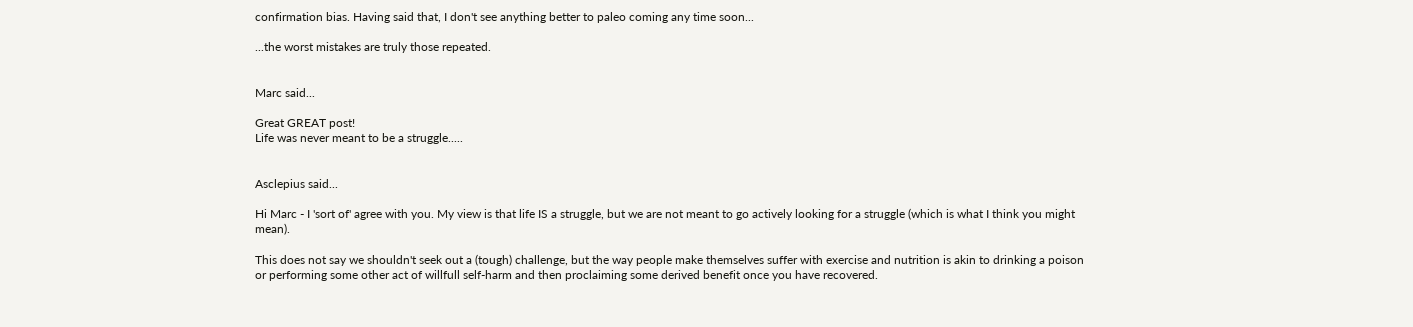confirmation bias. Having said that, I don't see anything better to paleo coming any time soon...

...the worst mistakes are truly those repeated.


Marc said...

Great GREAT post!
Life was never meant to be a struggle.....


Asclepius said...

Hi Marc - I 'sort of' agree with you. My view is that life IS a struggle, but we are not meant to go actively looking for a struggle (which is what I think you might mean).

This does not say we shouldn't seek out a (tough) challenge, but the way people make themselves suffer with exercise and nutrition is akin to drinking a poison or performing some other act of willfull self-harm and then proclaiming some derived benefit once you have recovered.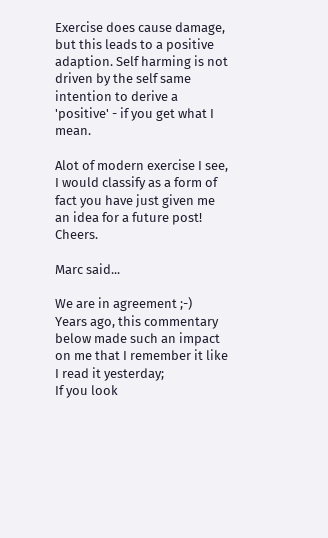Exercise does cause damage, but this leads to a positive adaption. Self harming is not driven by the self same intention to derive a 'positive' - if you get what I mean.

Alot of modern exercise I see, I would classify as a form of fact you have just given me an idea for a future post! Cheers.

Marc said...

We are in agreement ;-)
Years ago, this commentary below made such an impact on me that I remember it like I read it yesterday;
If you look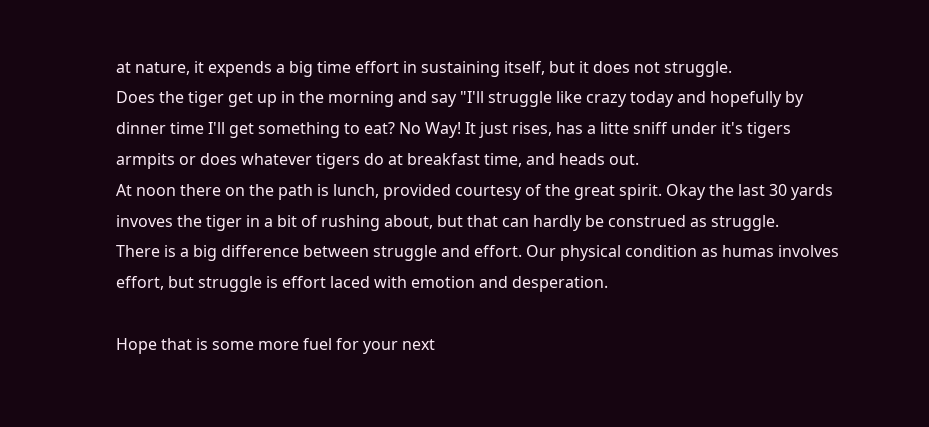at nature, it expends a big time effort in sustaining itself, but it does not struggle.
Does the tiger get up in the morning and say "I'll struggle like crazy today and hopefully by dinner time I'll get something to eat? No Way! It just rises, has a litte sniff under it's tigers armpits or does whatever tigers do at breakfast time, and heads out.
At noon there on the path is lunch, provided courtesy of the great spirit. Okay the last 30 yards invoves the tiger in a bit of rushing about, but that can hardly be construed as struggle.
There is a big difference between struggle and effort. Our physical condition as humas involves effort, but struggle is effort laced with emotion and desperation.

Hope that is some more fuel for your next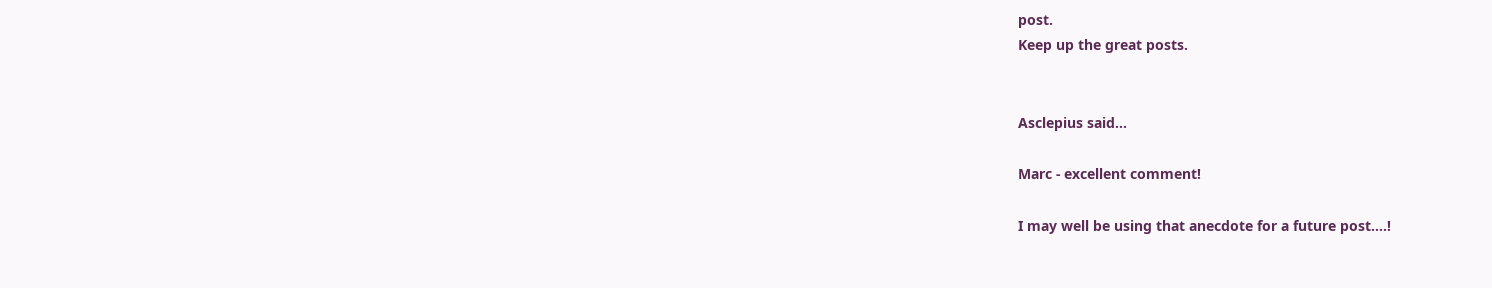post.
Keep up the great posts.


Asclepius said...

Marc - excellent comment!

I may well be using that anecdote for a future post....!